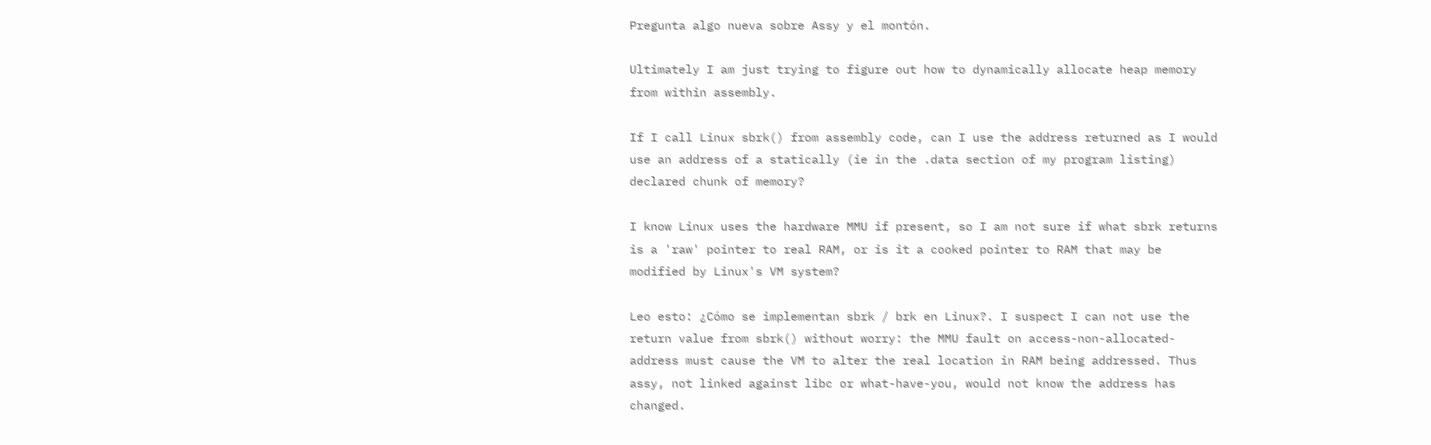Pregunta algo nueva sobre Assy y el montón.

Ultimately I am just trying to figure out how to dynamically allocate heap memory from within assembly.

If I call Linux sbrk() from assembly code, can I use the address returned as I would use an address of a statically (ie in the .data section of my program listing) declared chunk of memory?

I know Linux uses the hardware MMU if present, so I am not sure if what sbrk returns is a 'raw' pointer to real RAM, or is it a cooked pointer to RAM that may be modified by Linux's VM system?

Leo esto: ¿Cómo se implementan sbrk / brk en Linux?. I suspect I can not use the return value from sbrk() without worry: the MMU fault on access-non-allocated-address must cause the VM to alter the real location in RAM being addressed. Thus assy, not linked against libc or what-have-you, would not know the address has changed.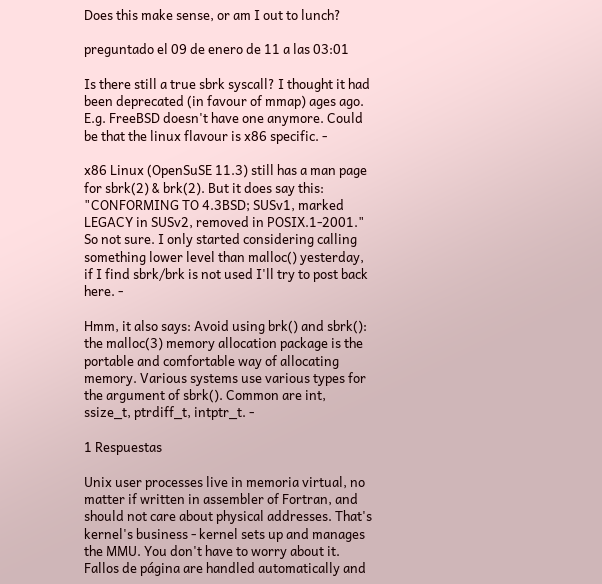Does this make sense, or am I out to lunch?

preguntado el 09 de enero de 11 a las 03:01

Is there still a true sbrk syscall? I thought it had been deprecated (in favour of mmap) ages ago. E.g. FreeBSD doesn't have one anymore. Could be that the linux flavour is x86 specific. -

x86 Linux (OpenSuSE 11.3) still has a man page for sbrk(2) & brk(2). But it does say this: "CONFORMING TO 4.3BSD; SUSv1, marked LEGACY in SUSv2, removed in POSIX.1-2001." So not sure. I only started considering calling something lower level than malloc() yesterday, if I find sbrk/brk is not used I'll try to post back here. -

Hmm, it also says: Avoid using brk() and sbrk(): the malloc(3) memory allocation package is the portable and comfortable way of allocating memory. Various systems use various types for the argument of sbrk(). Common are int, ssize_t, ptrdiff_t, intptr_t. -

1 Respuestas

Unix user processes live in memoria virtual, no matter if written in assembler of Fortran, and should not care about physical addresses. That's kernel's business - kernel sets up and manages the MMU. You don't have to worry about it. Fallos de página are handled automatically and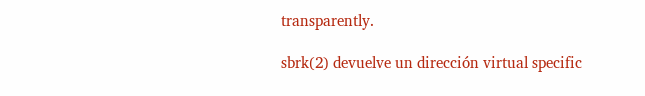transparently.

sbrk(2) devuelve un dirección virtual specific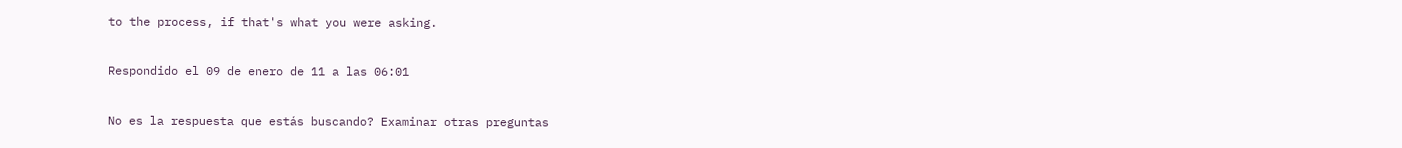to the process, if that's what you were asking.

Respondido el 09 de enero de 11 a las 06:01

No es la respuesta que estás buscando? Examinar otras preguntas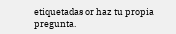etiquetadas or haz tu propia pregunta.